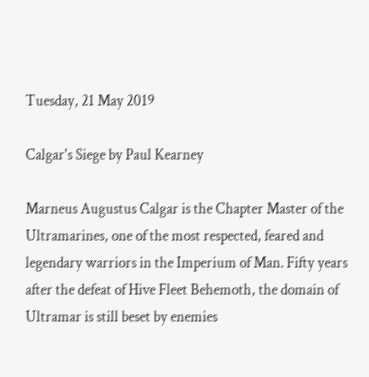Tuesday, 21 May 2019

Calgar's Siege by Paul Kearney

Marneus Augustus Calgar is the Chapter Master of the Ultramarines, one of the most respected, feared and legendary warriors in the Imperium of Man. Fifty years after the defeat of Hive Fleet Behemoth, the domain of Ultramar is still beset by enemies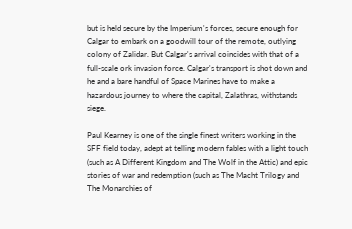but is held secure by the Imperium's forces, secure enough for Calgar to embark on a goodwill tour of the remote, outlying colony of Zalidar. But Calgar's arrival coincides with that of a full-scale ork invasion force. Calgar's transport is shot down and he and a bare handful of Space Marines have to make a hazardous journey to where the capital, Zalathras, withstands siege.

Paul Kearney is one of the single finest writers working in the SFF field today, adept at telling modern fables with a light touch (such as A Different Kingdom and The Wolf in the Attic) and epic stories of war and redemption (such as The Macht Trilogy and The Monarchies of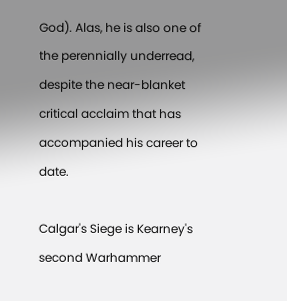God). Alas, he is also one of the perennially underread, despite the near-blanket critical acclaim that has accompanied his career to date.

Calgar's Siege is Kearney's second Warhammer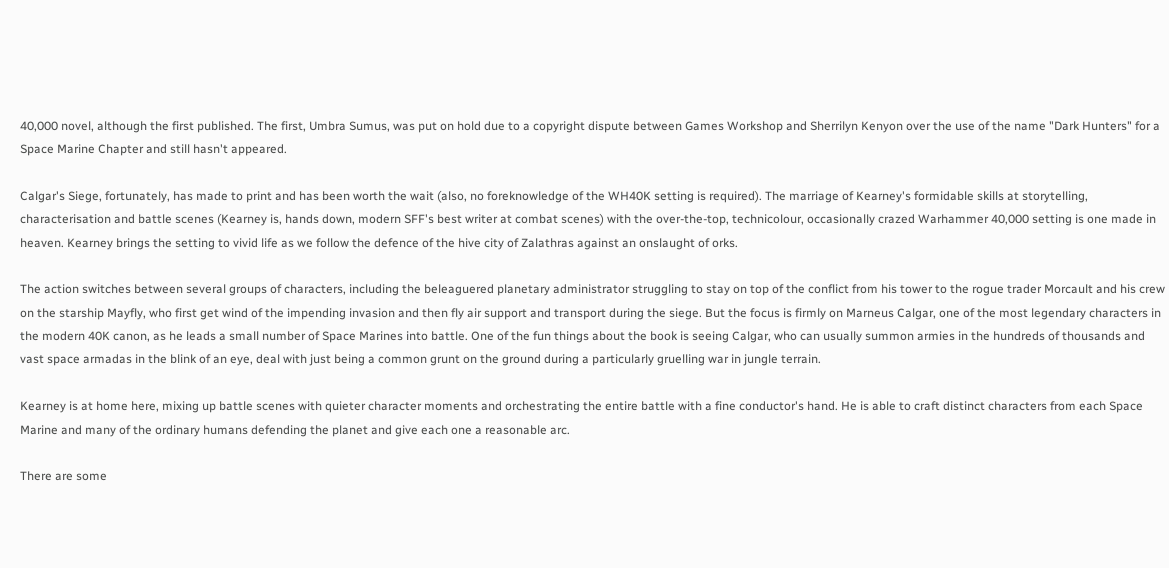40,000 novel, although the first published. The first, Umbra Sumus, was put on hold due to a copyright dispute between Games Workshop and Sherrilyn Kenyon over the use of the name "Dark Hunters" for a Space Marine Chapter and still hasn't appeared.

Calgar's Siege, fortunately, has made to print and has been worth the wait (also, no foreknowledge of the WH40K setting is required). The marriage of Kearney's formidable skills at storytelling, characterisation and battle scenes (Kearney is, hands down, modern SFF's best writer at combat scenes) with the over-the-top, technicolour, occasionally crazed Warhammer 40,000 setting is one made in heaven. Kearney brings the setting to vivid life as we follow the defence of the hive city of Zalathras against an onslaught of orks.

The action switches between several groups of characters, including the beleaguered planetary administrator struggling to stay on top of the conflict from his tower to the rogue trader Morcault and his crew on the starship Mayfly, who first get wind of the impending invasion and then fly air support and transport during the siege. But the focus is firmly on Marneus Calgar, one of the most legendary characters in the modern 40K canon, as he leads a small number of Space Marines into battle. One of the fun things about the book is seeing Calgar, who can usually summon armies in the hundreds of thousands and vast space armadas in the blink of an eye, deal with just being a common grunt on the ground during a particularly gruelling war in jungle terrain.

Kearney is at home here, mixing up battle scenes with quieter character moments and orchestrating the entire battle with a fine conductor's hand. He is able to craft distinct characters from each Space Marine and many of the ordinary humans defending the planet and give each one a reasonable arc.

There are some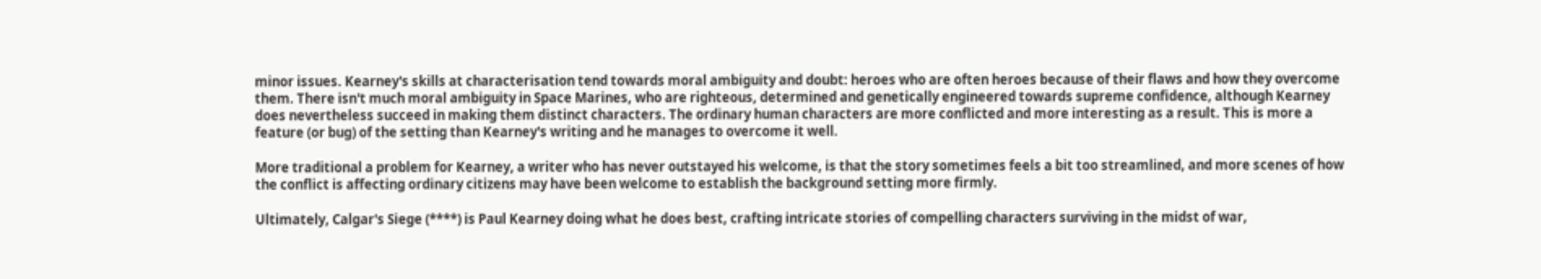minor issues. Kearney's skills at characterisation tend towards moral ambiguity and doubt: heroes who are often heroes because of their flaws and how they overcome them. There isn't much moral ambiguity in Space Marines, who are righteous, determined and genetically engineered towards supreme confidence, although Kearney does nevertheless succeed in making them distinct characters. The ordinary human characters are more conflicted and more interesting as a result. This is more a feature (or bug) of the setting than Kearney's writing and he manages to overcome it well.

More traditional a problem for Kearney, a writer who has never outstayed his welcome, is that the story sometimes feels a bit too streamlined, and more scenes of how the conflict is affecting ordinary citizens may have been welcome to establish the background setting more firmly.

Ultimately, Calgar's Siege (****) is Paul Kearney doing what he does best, crafting intricate stories of compelling characters surviving in the midst of war,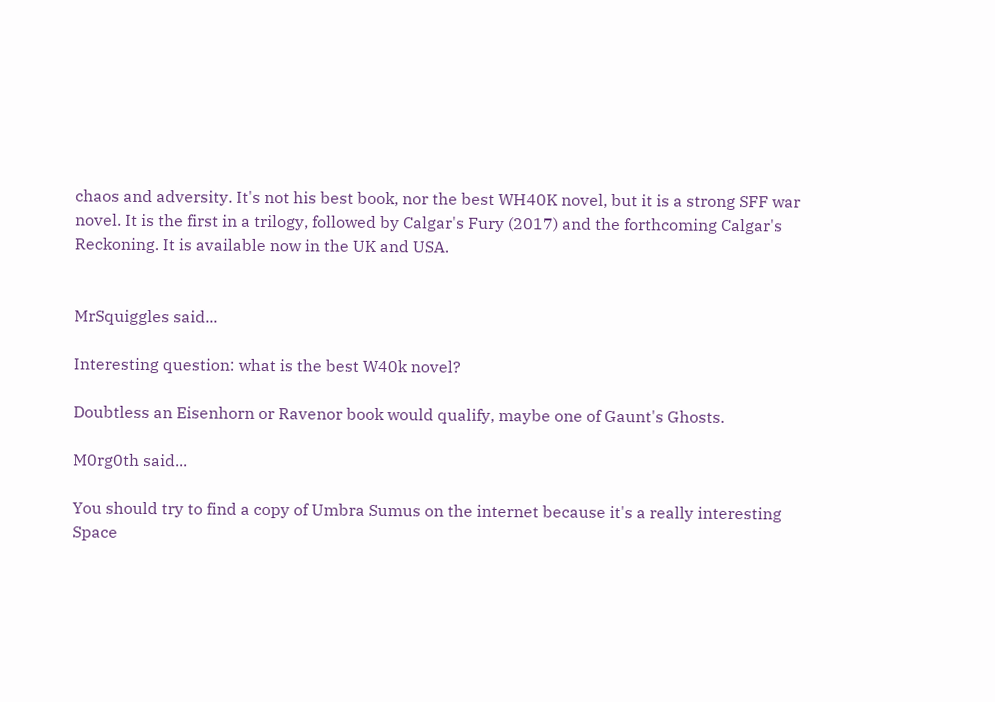chaos and adversity. It's not his best book, nor the best WH40K novel, but it is a strong SFF war novel. It is the first in a trilogy, followed by Calgar's Fury (2017) and the forthcoming Calgar's Reckoning. It is available now in the UK and USA.


MrSquiggles said...

Interesting question: what is the best W40k novel?

Doubtless an Eisenhorn or Ravenor book would qualify, maybe one of Gaunt's Ghosts.

M0rg0th said...

You should try to find a copy of Umbra Sumus on the internet because it's a really interesting Space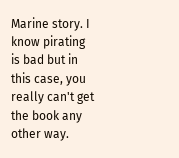Marine story. I know pirating is bad but in this case, you really can't get the book any other way.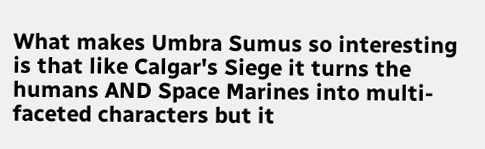What makes Umbra Sumus so interesting is that like Calgar's Siege it turns the humans AND Space Marines into multi-faceted characters but it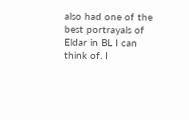also had one of the best portrayals of Eldar in BL I can think of. I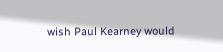wish Paul Kearney would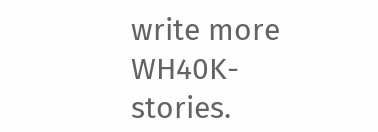write more WH40K-stories.